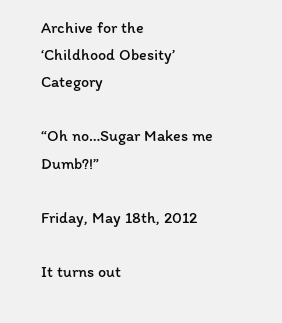Archive for the ‘Childhood Obesity’ Category

“Oh no…Sugar Makes me Dumb?!”

Friday, May 18th, 2012

It turns out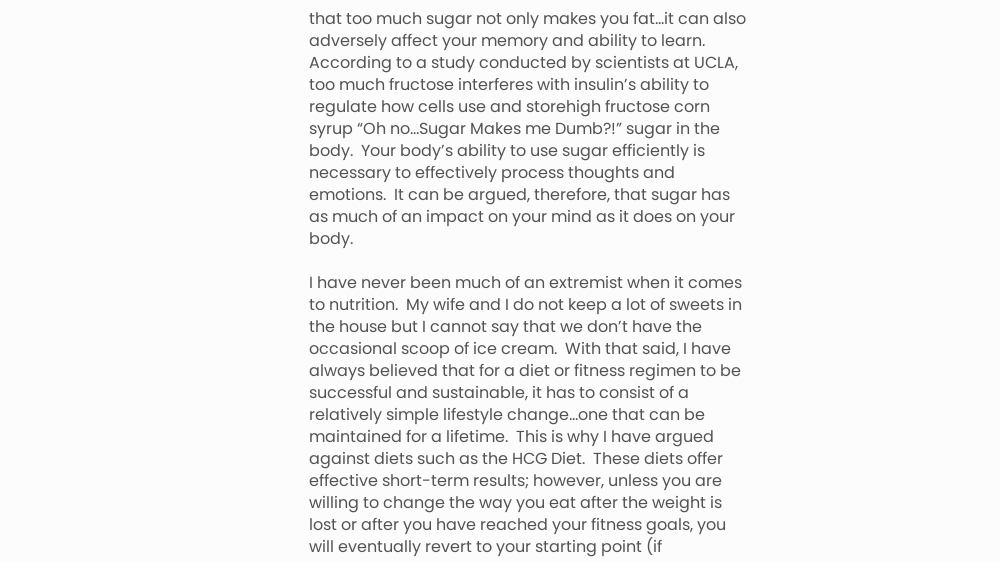that too much sugar not only makes you fat…it can also adversely affect your memory and ability to learn.  According to a study conducted by scientists at UCLA, too much fructose interferes with insulin’s ability to regulate how cells use and storehigh fructose corn syrup “Oh no…Sugar Makes me Dumb?!” sugar in the body.  Your body’s ability to use sugar efficiently is necessary to effectively process thoughts and emotions.  It can be argued, therefore, that sugar has as much of an impact on your mind as it does on your body.

I have never been much of an extremist when it comes to nutrition.  My wife and I do not keep a lot of sweets in the house but I cannot say that we don’t have the occasional scoop of ice cream.  With that said, I have always believed that for a diet or fitness regimen to be successful and sustainable, it has to consist of a relatively simple lifestyle change…one that can be maintained for a lifetime.  This is why I have argued against diets such as the HCG Diet.  These diets offer effective short-term results; however, unless you are willing to change the way you eat after the weight is lost or after you have reached your fitness goals, you will eventually revert to your starting point (if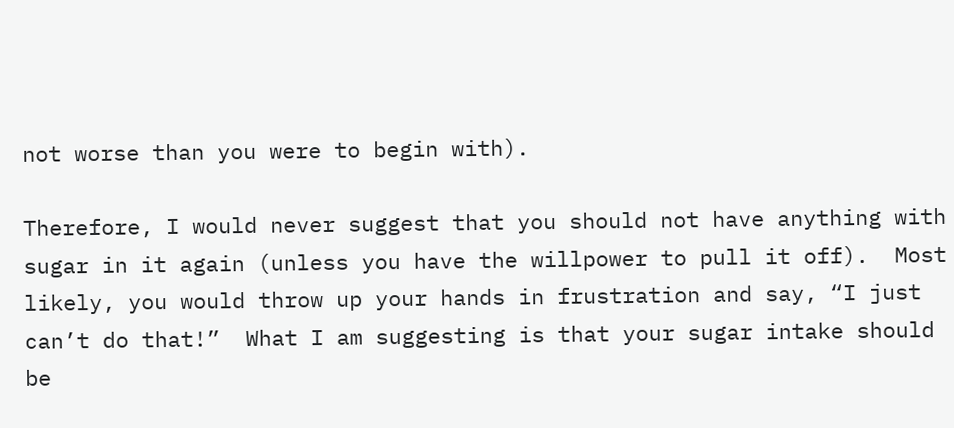not worse than you were to begin with).

Therefore, I would never suggest that you should not have anything with sugar in it again (unless you have the willpower to pull it off).  Most likely, you would throw up your hands in frustration and say, “I just can’t do that!”  What I am suggesting is that your sugar intake should be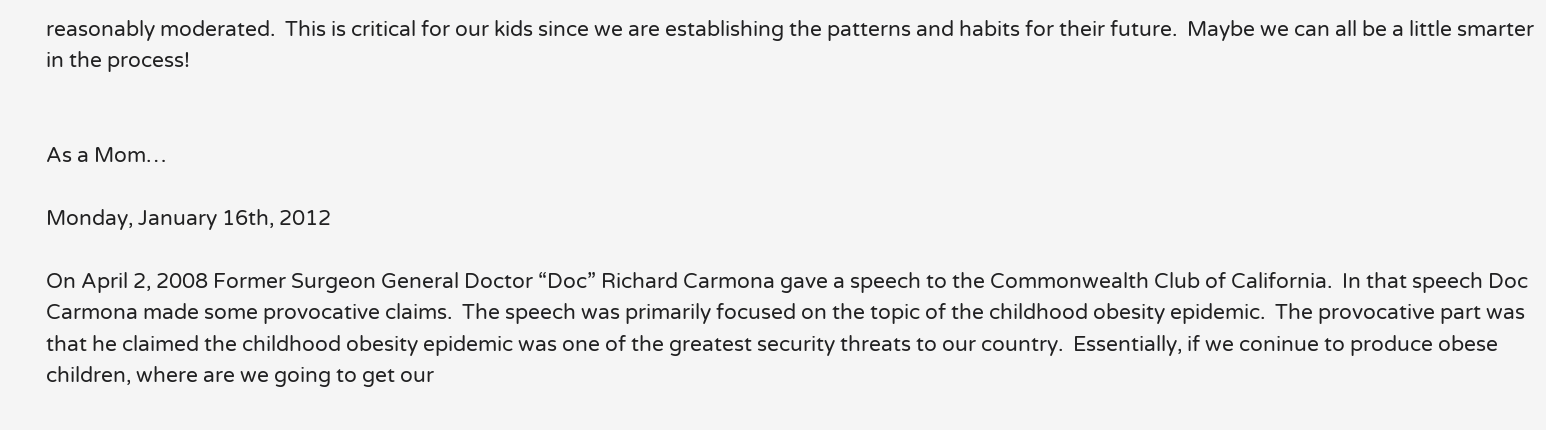reasonably moderated.  This is critical for our kids since we are establishing the patterns and habits for their future.  Maybe we can all be a little smarter in the process!


As a Mom…

Monday, January 16th, 2012

On April 2, 2008 Former Surgeon General Doctor “Doc” Richard Carmona gave a speech to the Commonwealth Club of California.  In that speech Doc Carmona made some provocative claims.  The speech was primarily focused on the topic of the childhood obesity epidemic.  The provocative part was that he claimed the childhood obesity epidemic was one of the greatest security threats to our country.  Essentially, if we coninue to produce obese children, where are we going to get our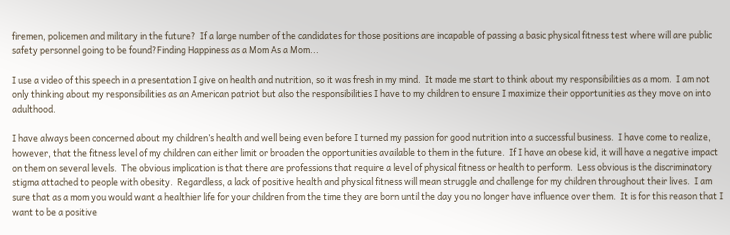firemen, policemen and military in the future?  If a large number of the candidates for those positions are incapable of passing a basic physical fitness test where will are public safety personnel going to be found?Finding Happiness as a Mom As a Mom...

I use a video of this speech in a presentation I give on health and nutrition, so it was fresh in my mind.  It made me start to think about my responsibilities as a mom.  I am not only thinking about my responsibilities as an American patriot but also the responsibilities I have to my children to ensure I maximize their opportunities as they move on into adulthood.

I have always been concerned about my children’s health and well being even before I turned my passion for good nutrition into a successful business.  I have come to realize, however, that the fitness level of my children can either limit or broaden the opportunities available to them in the future.  If I have an obese kid, it will have a negative impact on them on several levels.  The obvious implication is that there are professions that require a level of physical fitness or health to perform.  Less obvious is the discriminatory stigma attached to people with obesity.  Regardless, a lack of positive health and physical fitness will mean struggle and challenge for my children throughout their lives.  I am sure that as a mom you would want a healthier life for your children from the time they are born until the day you no longer have influence over them.  It is for this reason that I want to be a positive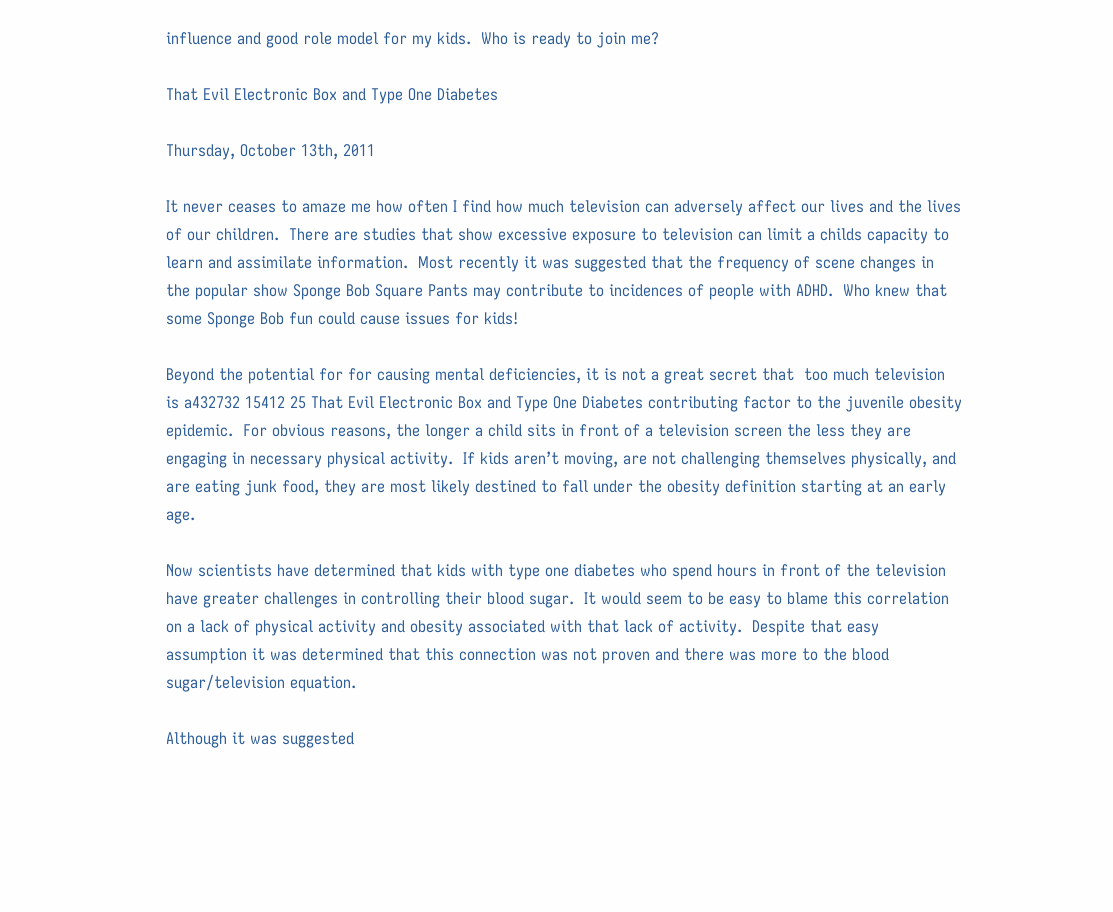influence and good role model for my kids.  Who is ready to join me?

That Evil Electronic Box and Type One Diabetes

Thursday, October 13th, 2011

It never ceases to amaze me how often I find how much television can adversely affect our lives and the lives of our children.  There are studies that show excessive exposure to television can limit a childs capacity to learn and assimilate information.  Most recently it was suggested that the frequency of scene changes in the popular show Sponge Bob Square Pants may contribute to incidences of people with ADHD.  Who knew that some Sponge Bob fun could cause issues for kids!

Beyond the potential for for causing mental deficiencies, it is not a great secret that  too much television is a432732 15412 25 That Evil Electronic Box and Type One Diabetes contributing factor to the juvenile obesity epidemic.  For obvious reasons, the longer a child sits in front of a television screen the less they are engaging in necessary physical activity.  If kids aren’t moving, are not challenging themselves physically, and are eating junk food, they are most likely destined to fall under the obesity definition starting at an early age.

Now scientists have determined that kids with type one diabetes who spend hours in front of the television have greater challenges in controlling their blood sugar.  It would seem to be easy to blame this correlation on a lack of physical activity and obesity associated with that lack of activity.  Despite that easy assumption it was determined that this connection was not proven and there was more to the blood sugar/television equation.

Although it was suggested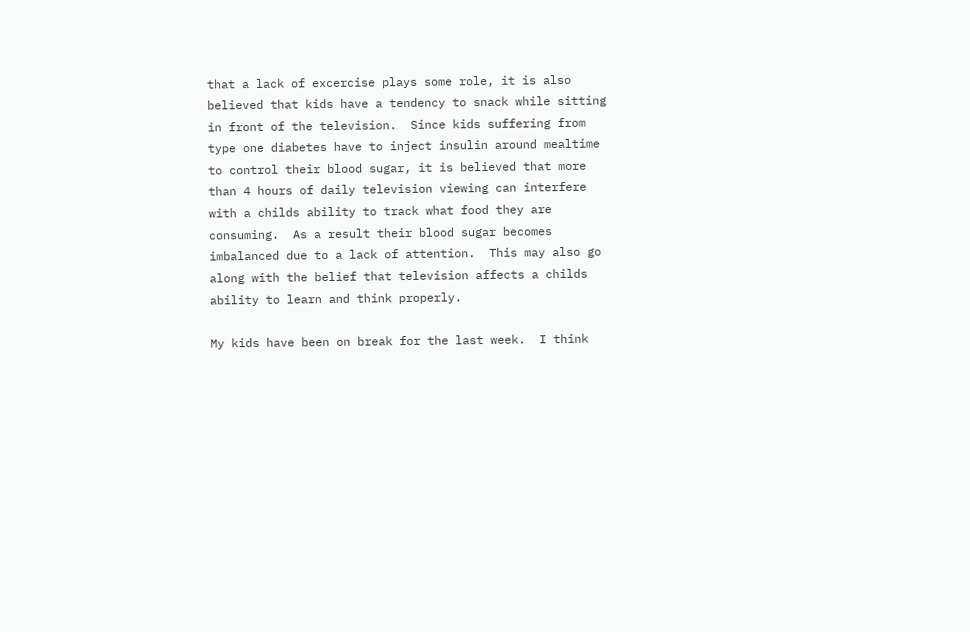that a lack of excercise plays some role, it is also believed that kids have a tendency to snack while sitting in front of the television.  Since kids suffering from type one diabetes have to inject insulin around mealtime to control their blood sugar, it is believed that more than 4 hours of daily television viewing can interfere with a childs ability to track what food they are consuming.  As a result their blood sugar becomes imbalanced due to a lack of attention.  This may also go along with the belief that television affects a childs ability to learn and think properly.

My kids have been on break for the last week.  I think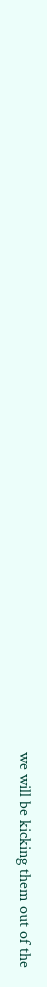we will be kicking them out of the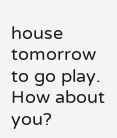house tomorrow to go play.  How about you?